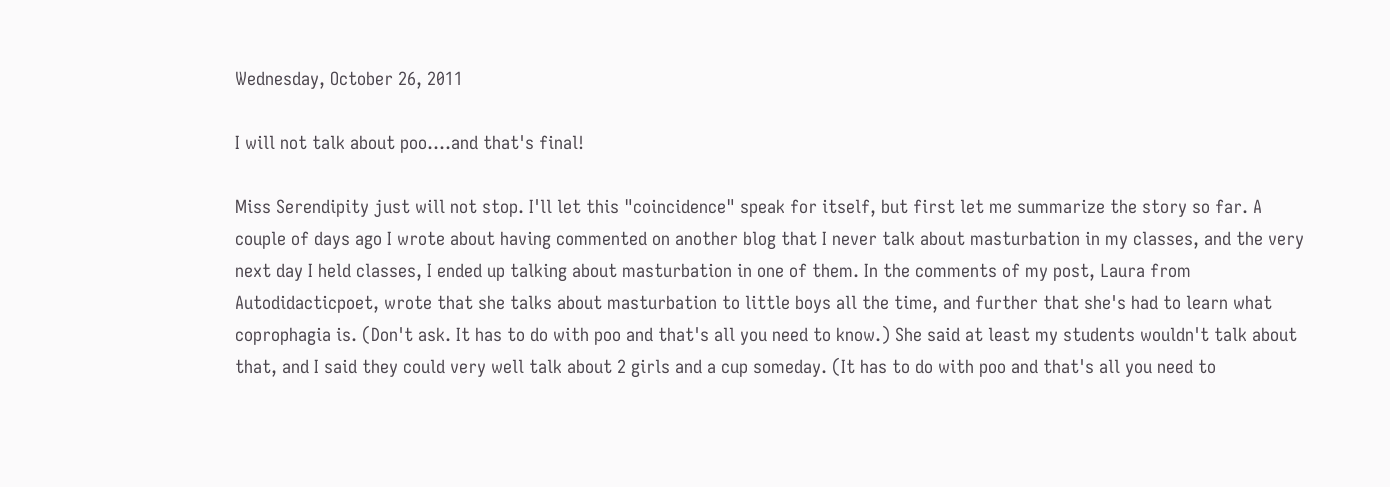Wednesday, October 26, 2011

I will not talk about poo....and that's final!

Miss Serendipity just will not stop. I'll let this "coincidence" speak for itself, but first let me summarize the story so far. A couple of days ago I wrote about having commented on another blog that I never talk about masturbation in my classes, and the very next day I held classes, I ended up talking about masturbation in one of them. In the comments of my post, Laura from Autodidacticpoet, wrote that she talks about masturbation to little boys all the time, and further that she's had to learn what coprophagia is. (Don't ask. It has to do with poo and that's all you need to know.) She said at least my students wouldn't talk about that, and I said they could very well talk about 2 girls and a cup someday. (It has to do with poo and that's all you need to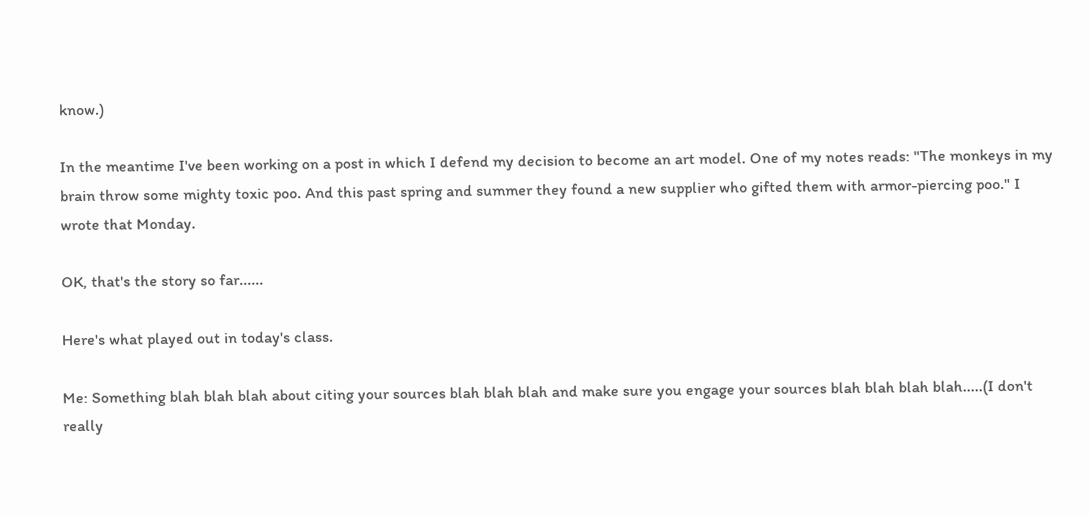know.)

In the meantime I've been working on a post in which I defend my decision to become an art model. One of my notes reads: "The monkeys in my brain throw some mighty toxic poo. And this past spring and summer they found a new supplier who gifted them with armor-piercing poo." I wrote that Monday.

OK, that's the story so far......

Here's what played out in today's class.

Me: Something blah blah blah about citing your sources blah blah blah and make sure you engage your sources blah blah blah blah.....(I don't really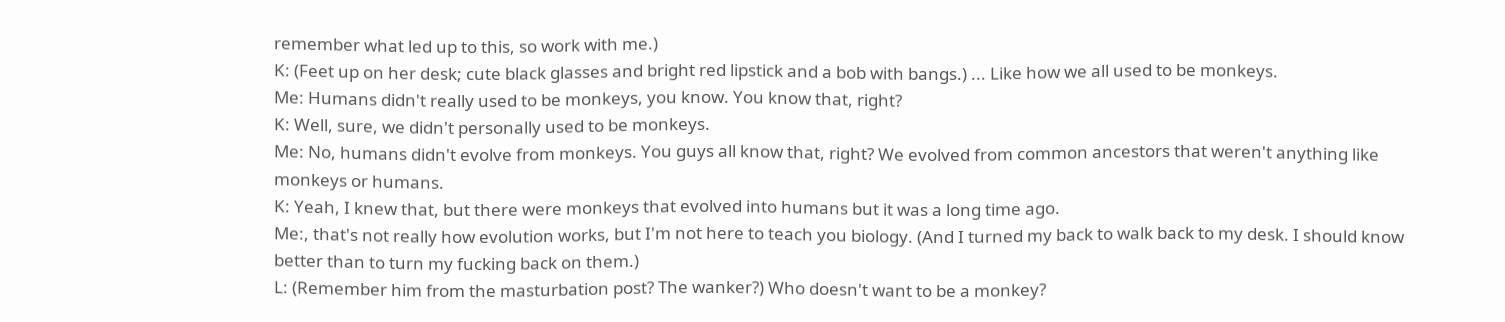remember what led up to this, so work with me.)
K: (Feet up on her desk; cute black glasses and bright red lipstick and a bob with bangs.) ... Like how we all used to be monkeys.
Me: Humans didn't really used to be monkeys, you know. You know that, right?
K: Well, sure, we didn't personally used to be monkeys.
Me: No, humans didn't evolve from monkeys. You guys all know that, right? We evolved from common ancestors that weren't anything like monkeys or humans.
K: Yeah, I knew that, but there were monkeys that evolved into humans but it was a long time ago.
Me:, that's not really how evolution works, but I'm not here to teach you biology. (And I turned my back to walk back to my desk. I should know better than to turn my fucking back on them.)
L: (Remember him from the masturbation post? The wanker?) Who doesn't want to be a monkey?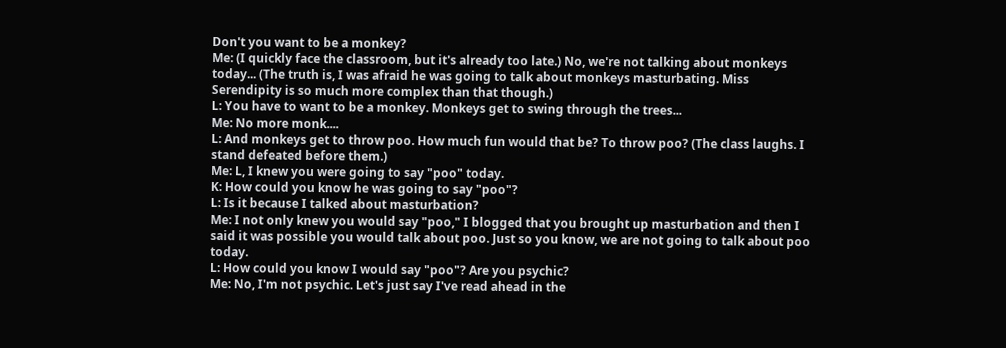Don't you want to be a monkey?
Me: (I quickly face the classroom, but it's already too late.) No, we're not talking about monkeys today... (The truth is, I was afraid he was going to talk about monkeys masturbating. Miss Serendipity is so much more complex than that though.)
L: You have to want to be a monkey. Monkeys get to swing through the trees...
Me: No more monk....
L: And monkeys get to throw poo. How much fun would that be? To throw poo? (The class laughs. I stand defeated before them.)
Me: L, I knew you were going to say "poo" today.
K: How could you know he was going to say "poo"?
L: Is it because I talked about masturbation?
Me: I not only knew you would say "poo," I blogged that you brought up masturbation and then I said it was possible you would talk about poo. Just so you know, we are not going to talk about poo today.
L: How could you know I would say "poo"? Are you psychic?
Me: No, I'm not psychic. Let's just say I've read ahead in the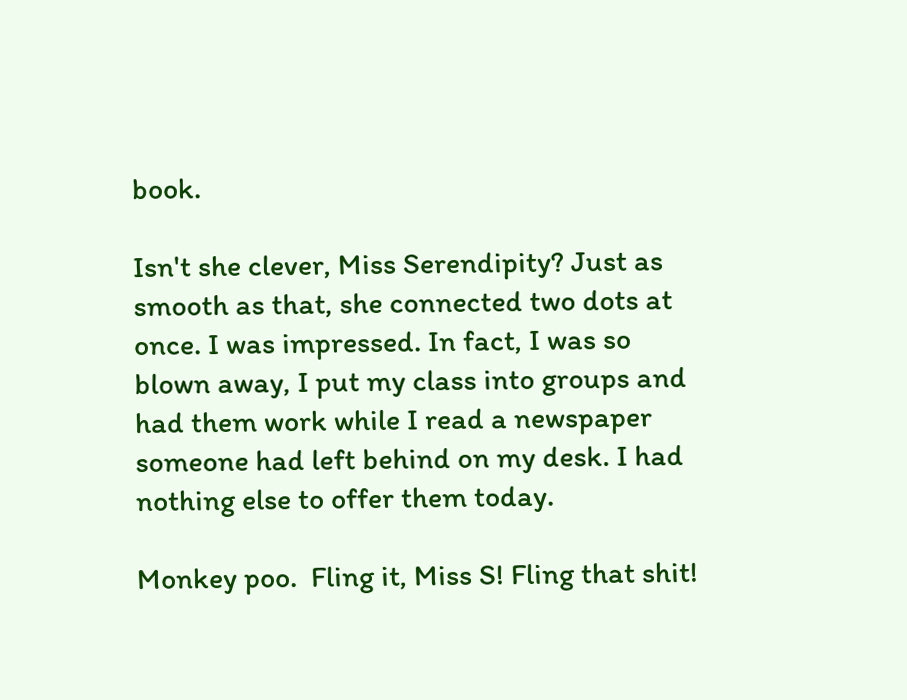book.

Isn't she clever, Miss Serendipity? Just as smooth as that, she connected two dots at once. I was impressed. In fact, I was so blown away, I put my class into groups and had them work while I read a newspaper someone had left behind on my desk. I had nothing else to offer them today.

Monkey poo.  Fling it, Miss S! Fling that shit!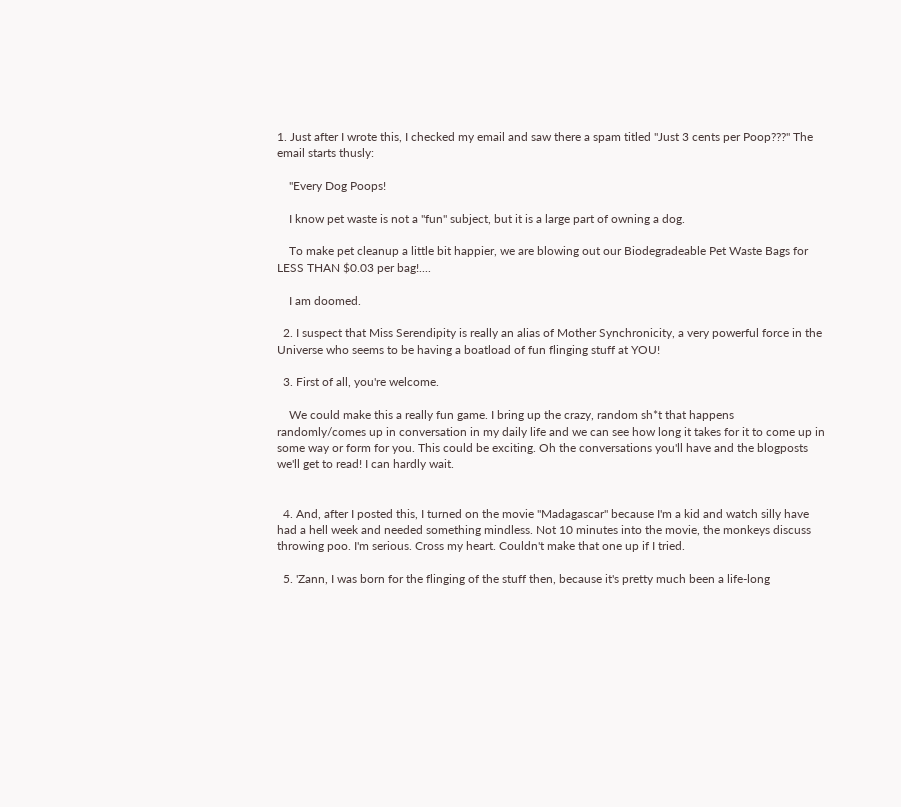1. Just after I wrote this, I checked my email and saw there a spam titled "Just 3 cents per Poop???" The email starts thusly:

    "Every Dog Poops!

    I know pet waste is not a "fun" subject, but it is a large part of owning a dog.

    To make pet cleanup a little bit happier, we are blowing out our Biodegradeable Pet Waste Bags for LESS THAN $0.03 per bag!....

    I am doomed.

  2. I suspect that Miss Serendipity is really an alias of Mother Synchronicity, a very powerful force in the Universe who seems to be having a boatload of fun flinging stuff at YOU!

  3. First of all, you're welcome.

    We could make this a really fun game. I bring up the crazy, random sh*t that happens randomly/comes up in conversation in my daily life and we can see how long it takes for it to come up in some way or form for you. This could be exciting. Oh the conversations you'll have and the blogposts we'll get to read! I can hardly wait.


  4. And, after I posted this, I turned on the movie "Madagascar" because I'm a kid and watch silly have had a hell week and needed something mindless. Not 10 minutes into the movie, the monkeys discuss throwing poo. I'm serious. Cross my heart. Couldn't make that one up if I tried.

  5. 'Zann, I was born for the flinging of the stuff then, because it's pretty much been a life-long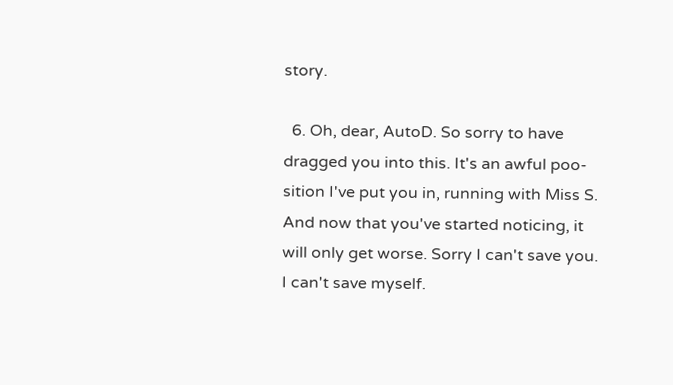story.

  6. Oh, dear, AutoD. So sorry to have dragged you into this. It's an awful poo-sition I've put you in, running with Miss S. And now that you've started noticing, it will only get worse. Sorry I can't save you. I can't save myself.